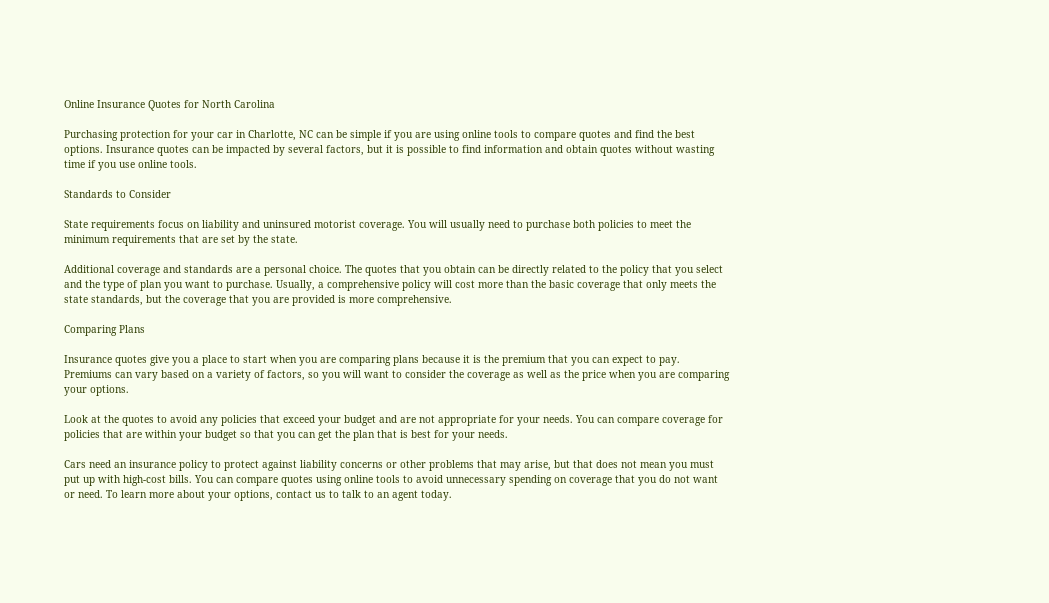Online Insurance Quotes for North Carolina

Purchasing protection for your car in Charlotte, NC can be simple if you are using online tools to compare quotes and find the best options. Insurance quotes can be impacted by several factors, but it is possible to find information and obtain quotes without wasting time if you use online tools.

Standards to Consider

State requirements focus on liability and uninsured motorist coverage. You will usually need to purchase both policies to meet the minimum requirements that are set by the state.

Additional coverage and standards are a personal choice. The quotes that you obtain can be directly related to the policy that you select and the type of plan you want to purchase. Usually, a comprehensive policy will cost more than the basic coverage that only meets the state standards, but the coverage that you are provided is more comprehensive.

Comparing Plans

Insurance quotes give you a place to start when you are comparing plans because it is the premium that you can expect to pay. Premiums can vary based on a variety of factors, so you will want to consider the coverage as well as the price when you are comparing your options.

Look at the quotes to avoid any policies that exceed your budget and are not appropriate for your needs. You can compare coverage for policies that are within your budget so that you can get the plan that is best for your needs.

Cars need an insurance policy to protect against liability concerns or other problems that may arise, but that does not mean you must put up with high-cost bills. You can compare quotes using online tools to avoid unnecessary spending on coverage that you do not want or need. To learn more about your options, contact us to talk to an agent today.